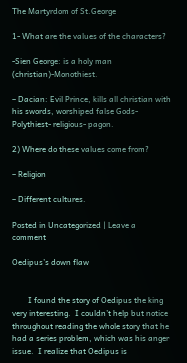The Martyrdom of St.George

1- What are the values of the characters?

-Sien George: is a holy man (christian)-Monothiest.

– Dacian: Evil Prince, kills all christian with his swords, worshiped false Gods- Polythiest- religious- pagon.

2) Where do these values come from?

– Religion

– Different cultures.

Posted in Uncategorized | Leave a comment

Oedipus’s down flaw


        I found the story of Oedipus the king very interesting.  I couldn’t help but notice throughout reading the whole story that he had a series problem, which was his anger issue.  I realize that Oedipus is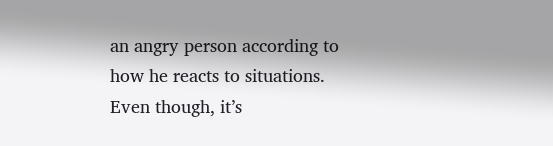an angry person according to how he reacts to situations.  Even though, it’s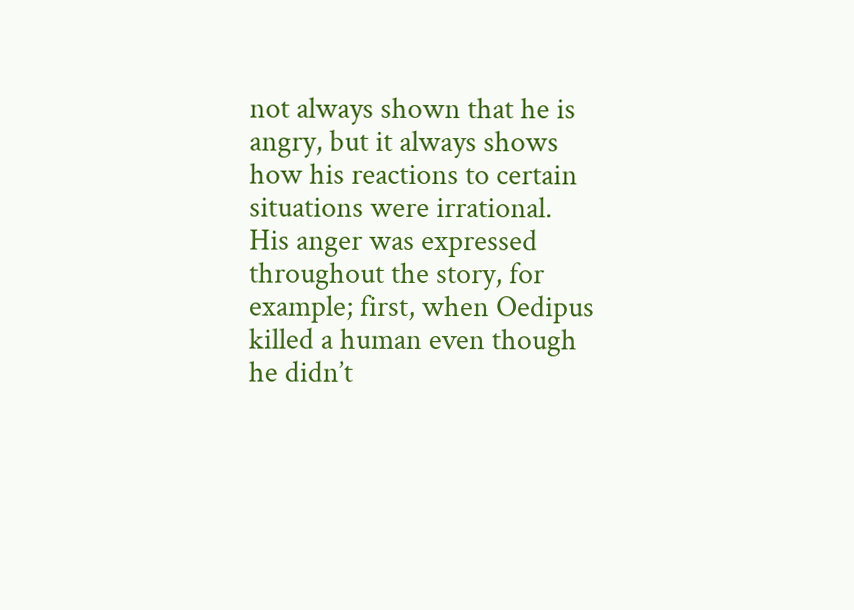not always shown that he is angry, but it always shows how his reactions to certain situations were irrational.  His anger was expressed throughout the story, for example; first, when Oedipus killed a human even though he didn’t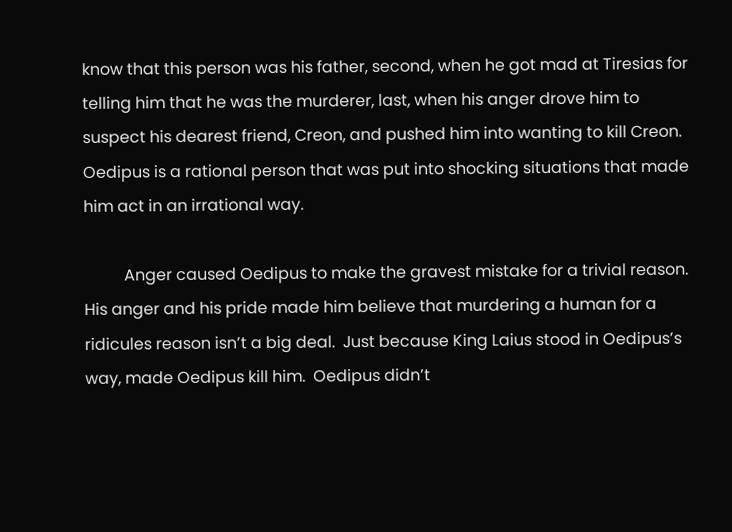know that this person was his father, second, when he got mad at Tiresias for telling him that he was the murderer, last, when his anger drove him to suspect his dearest friend, Creon, and pushed him into wanting to kill Creon.  Oedipus is a rational person that was put into shocking situations that made him act in an irrational way.

          Anger caused Oedipus to make the gravest mistake for a trivial reason.  His anger and his pride made him believe that murdering a human for a ridicules reason isn’t a big deal.  Just because King Laius stood in Oedipus’s way, made Oedipus kill him.  Oedipus didn’t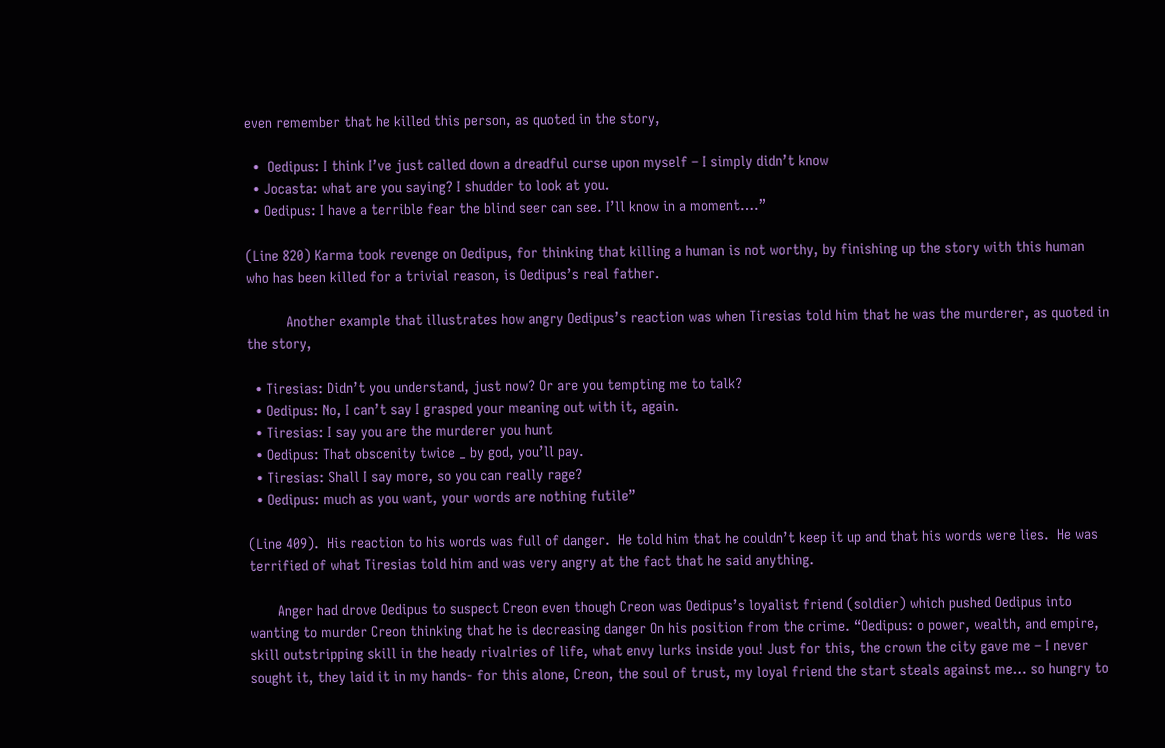even remember that he killed this person, as quoted in the story,

  •  Oedipus: I think I’ve just called down a dreadful curse upon myself – I simply didn’t know
  • Jocasta: what are you saying? I shudder to look at you.
  • Oedipus: I have a terrible fear the blind seer can see. I’ll know in a moment….”

(Line 820) Karma took revenge on Oedipus, for thinking that killing a human is not worthy, by finishing up the story with this human who has been killed for a trivial reason, is Oedipus’s real father.

          Another example that illustrates how angry Oedipus’s reaction was when Tiresias told him that he was the murderer, as quoted in the story,

  • Tiresias: Didn’t you understand, just now? Or are you tempting me to talk?
  • Oedipus: No, I can’t say I grasped your meaning out with it, again.
  • Tiresias: I say you are the murderer you hunt
  • Oedipus: That obscenity twice _ by god, you’ll pay.
  • Tiresias: Shall I say more, so you can really rage?
  • Oedipus: much as you want, your words are nothing futile”

(Line 409).  His reaction to his words was full of danger.  He told him that he couldn’t keep it up and that his words were lies.  He was terrified of what Tiresias told him and was very angry at the fact that he said anything.

       Anger had drove Oedipus to suspect Creon even though Creon was Oedipus’s loyalist friend (soldier) which pushed Oedipus into wanting to murder Creon thinking that he is decreasing danger On his position from the crime. “Oedipus: o power, wealth, and empire, skill outstripping skill in the heady rivalries of life, what envy lurks inside you! Just for this, the crown the city gave me – I never sought it, they laid it in my hands- for this alone, Creon, the soul of trust, my loyal friend the start steals against me… so hungry to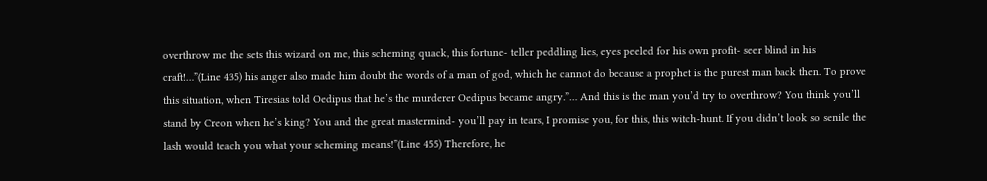overthrow me the sets this wizard on me, this scheming quack, this fortune- teller peddling lies, eyes peeled for his own profit- seer blind in his craft!…”(Line 435) his anger also made him doubt the words of a man of god, which he cannot do because a prophet is the purest man back then. To prove this situation, when Tiresias told Oedipus that he’s the murderer Oedipus became angry.”… And this is the man you’d try to overthrow? You think you’ll stand by Creon when he’s king? You and the great mastermind- you’ll pay in tears, I promise you, for this, this witch-hunt. If you didn’t look so senile the lash would teach you what your scheming means!”(Line 455) Therefore, he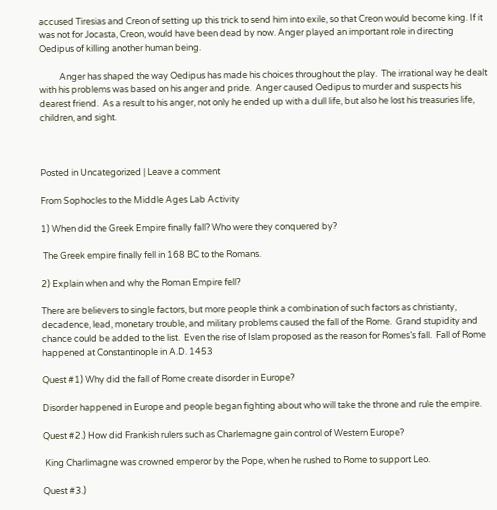accused Tiresias and Creon of setting up this trick to send him into exile, so that Creon would become king. If it was not for Jocasta, Creon, would have been dead by now. Anger played an important role in directing Oedipus of killing another human being.

          Anger has shaped the way Oedipus has made his choices throughout the play.  The irrational way he dealt with his problems was based on his anger and pride.  Anger caused Oedipus to murder and suspects his dearest friend.  As a result to his anger, not only he ended up with a dull life, but also he lost his treasuries life, children, and sight.



Posted in Uncategorized | Leave a comment

From Sophocles to the Middle Ages Lab Activity

1) When did the Greek Empire finally fall? Who were they conquered by?

 The Greek empire finally fell in 168 BC to the Romans.

2) Explain when and why the Roman Empire fell?

There are believers to single factors, but more people think a combination of such factors as christianty, decadence, lead, monetary trouble, and military problems caused the fall of the Rome.  Grand stupidity and chance could be added to the list.  Even the rise of Islam proposed as the reason for Romes’s fall.  Fall of Rome happened at Constantinople in A.D. 1453

Quest #1) Why did the fall of Rome create disorder in Europe?

Disorder happened in Europe and people began fighting about who will take the throne and rule the empire.

Quest #2.) How did Frankish rulers such as Charlemagne gain control of Western Europe?

 King Charlimagne was crowned emperor by the Pope, when he rushed to Rome to support Leo.

Quest #3.)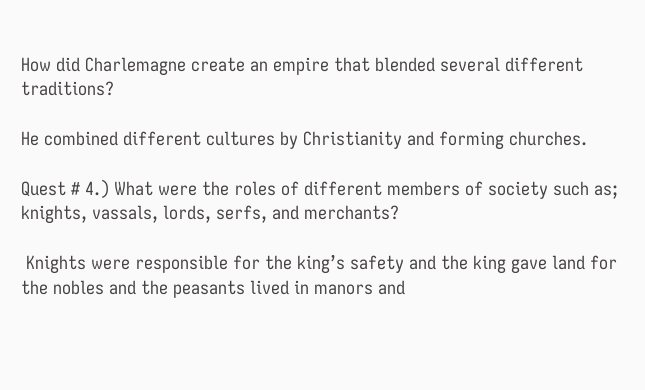How did Charlemagne create an empire that blended several different traditions?

He combined different cultures by Christianity and forming churches.

Quest # 4.) What were the roles of different members of society such as; knights, vassals, lords, serfs, and merchants?

 Knights were responsible for the king’s safety and the king gave land for the nobles and the peasants lived in manors and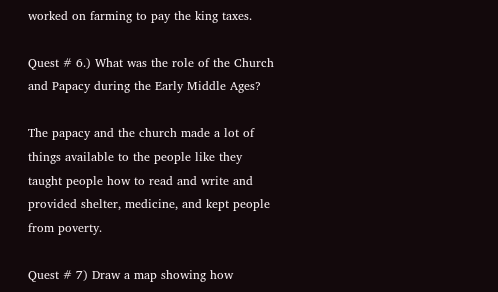worked on farming to pay the king taxes.

Quest # 6.) What was the role of the Church and Papacy during the Early Middle Ages?

The papacy and the church made a lot of things available to the people like they taught people how to read and write and provided shelter, medicine, and kept people from poverty.

Quest # 7) Draw a map showing how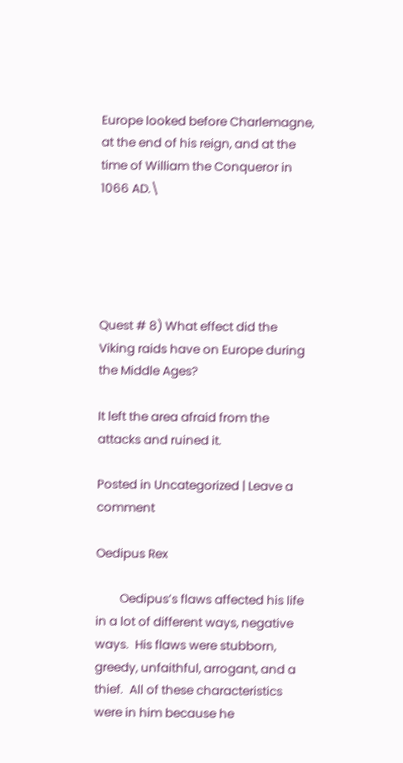Europe looked before Charlemagne, at the end of his reign, and at the time of William the Conqueror in 1066 AD.\





Quest # 8) What effect did the Viking raids have on Europe during the Middle Ages?

It left the area afraid from the attacks and ruined it.

Posted in Uncategorized | Leave a comment

Oedipus Rex

        Oedipus’s flaws affected his life in a lot of different ways, negative ways.  His flaws were stubborn, greedy, unfaithful, arrogant, and a thief.  All of these characteristics were in him because he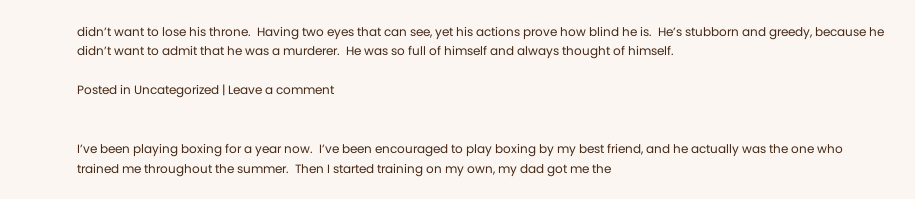didn’t want to lose his throne.  Having two eyes that can see, yet his actions prove how blind he is.  He’s stubborn and greedy, because he didn’t want to admit that he was a murderer.  He was so full of himself and always thought of himself.

Posted in Uncategorized | Leave a comment


I’ve been playing boxing for a year now.  I’ve been encouraged to play boxing by my best friend, and he actually was the one who trained me throughout the summer.  Then I started training on my own, my dad got me the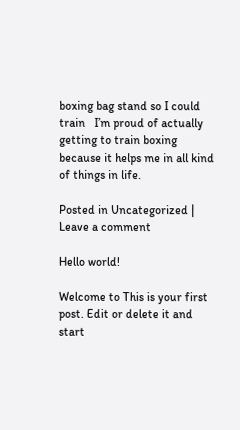boxing bag stand so I could train   I’m proud of actually getting to train boxing because it helps me in all kind of things in life.

Posted in Uncategorized | Leave a comment

Hello world!

Welcome to This is your first post. Edit or delete it and start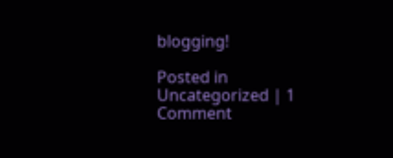blogging!

Posted in Uncategorized | 1 Comment